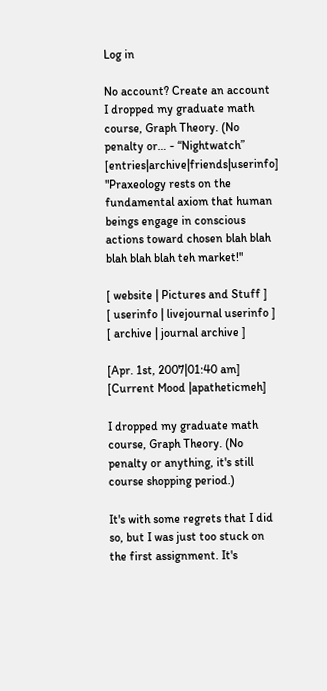Log in

No account? Create an account
I dropped my graduate math course, Graph Theory. (No penalty or… - “Nightwatch” [entries|archive|friends|userinfo]
"Praxeology rests on the fundamental axiom that human beings engage in conscious actions toward chosen blah blah blah blah blah teh market!"

[ website | Pictures and Stuff ]
[ userinfo | livejournal userinfo ]
[ archive | journal archive ]

[Apr. 1st, 2007|01:40 am]
[Current Mood |apatheticmeh]

I dropped my graduate math course, Graph Theory. (No penalty or anything, it's still course shopping period.)

It's with some regrets that I did so, but I was just too stuck on the first assignment. It's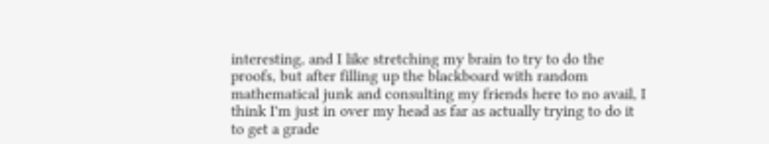interesting, and I like stretching my brain to try to do the proofs, but after filling up the blackboard with random mathematical junk and consulting my friends here to no avail, I think I'm just in over my head as far as actually trying to do it to get a grade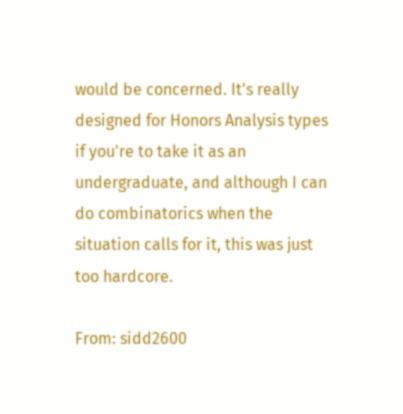would be concerned. It's really designed for Honors Analysis types if you're to take it as an undergraduate, and although I can do combinatorics when the situation calls for it, this was just too hardcore.

From: sidd2600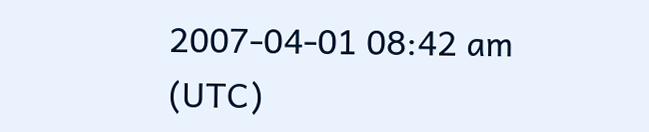2007-04-01 08:42 am (UTC)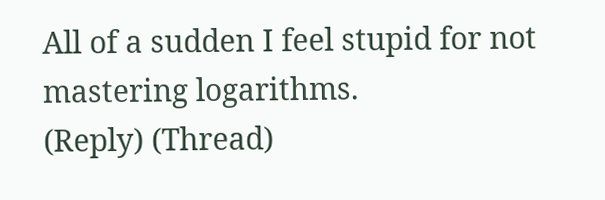All of a sudden I feel stupid for not mastering logarithms.
(Reply) (Thread)